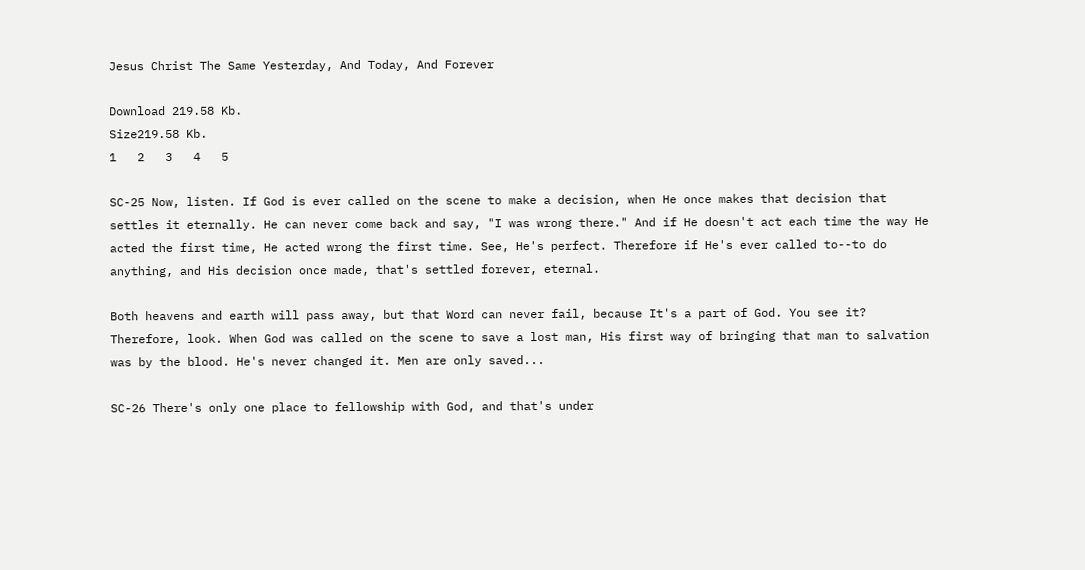Jesus Christ The Same Yesterday, And Today, And Forever

Download 219.58 Kb.
Size219.58 Kb.
1   2   3   4   5

SC-25 Now, listen. If God is ever called on the scene to make a decision, when He once makes that decision that settles it eternally. He can never come back and say, "I was wrong there." And if He doesn't act each time the way He acted the first time, He acted wrong the first time. See, He's perfect. Therefore if He's ever called to--to do anything, and His decision once made, that's settled forever, eternal.

Both heavens and earth will pass away, but that Word can never fail, because It's a part of God. You see it? Therefore, look. When God was called on the scene to save a lost man, His first way of bringing that man to salvation was by the blood. He's never changed it. Men are only saved...

SC-26 There's only one place to fellowship with God, and that's under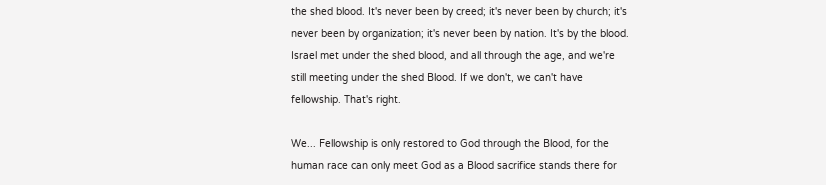the shed blood. It's never been by creed; it's never been by church; it's never been by organization; it's never been by nation. It's by the blood. Israel met under the shed blood, and all through the age, and we're still meeting under the shed Blood. If we don't, we can't have fellowship. That's right.

We... Fellowship is only restored to God through the Blood, for the human race can only meet God as a Blood sacrifice stands there for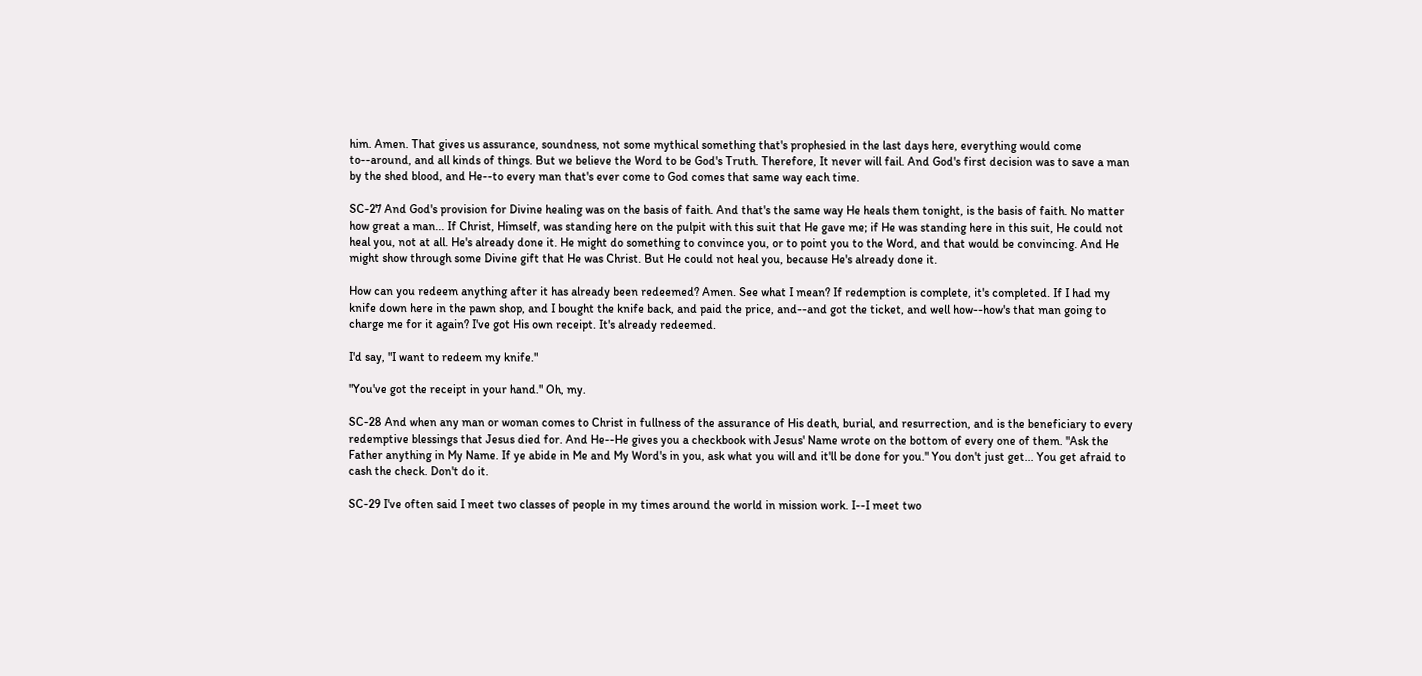him. Amen. That gives us assurance, soundness, not some mythical something that's prophesied in the last days here, everything would come to--around, and all kinds of things. But we believe the Word to be God's Truth. Therefore, It never will fail. And God's first decision was to save a man by the shed blood, and He--to every man that's ever come to God comes that same way each time.

SC-27 And God's provision for Divine healing was on the basis of faith. And that's the same way He heals them tonight, is the basis of faith. No matter how great a man... If Christ, Himself, was standing here on the pulpit with this suit that He gave me; if He was standing here in this suit, He could not heal you, not at all. He's already done it. He might do something to convince you, or to point you to the Word, and that would be convincing. And He might show through some Divine gift that He was Christ. But He could not heal you, because He's already done it.

How can you redeem anything after it has already been redeemed? Amen. See what I mean? If redemption is complete, it's completed. If I had my knife down here in the pawn shop, and I bought the knife back, and paid the price, and--and got the ticket, and well how--how's that man going to charge me for it again? I've got His own receipt. It's already redeemed.

I'd say, "I want to redeem my knife."

"You've got the receipt in your hand." Oh, my.

SC-28 And when any man or woman comes to Christ in fullness of the assurance of His death, burial, and resurrection, and is the beneficiary to every redemptive blessings that Jesus died for. And He--He gives you a checkbook with Jesus' Name wrote on the bottom of every one of them. "Ask the Father anything in My Name. If ye abide in Me and My Word's in you, ask what you will and it'll be done for you." You don't just get... You get afraid to cash the check. Don't do it.

SC-29 I've often said I meet two classes of people in my times around the world in mission work. I--I meet two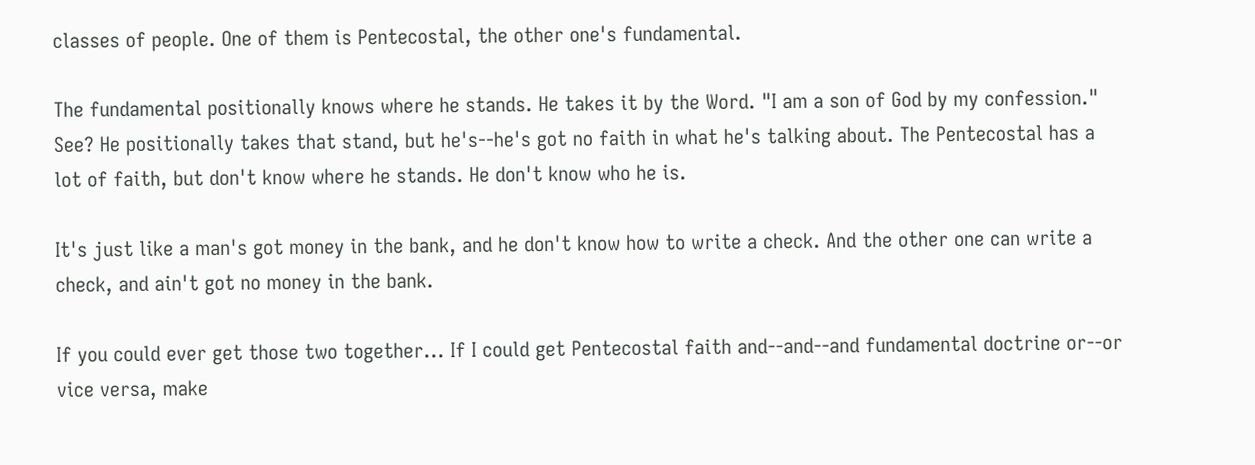classes of people. One of them is Pentecostal, the other one's fundamental.

The fundamental positionally knows where he stands. He takes it by the Word. "I am a son of God by my confession." See? He positionally takes that stand, but he's--he's got no faith in what he's talking about. The Pentecostal has a lot of faith, but don't know where he stands. He don't know who he is.

It's just like a man's got money in the bank, and he don't know how to write a check. And the other one can write a check, and ain't got no money in the bank.

If you could ever get those two together... If I could get Pentecostal faith and--and--and fundamental doctrine or--or vice versa, make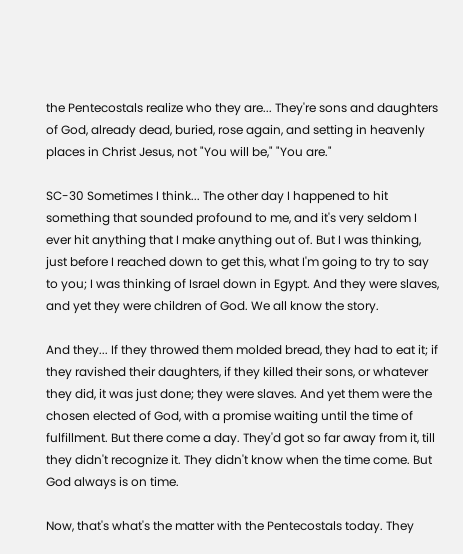the Pentecostals realize who they are... They're sons and daughters of God, already dead, buried, rose again, and setting in heavenly places in Christ Jesus, not "You will be," "You are."

SC-30 Sometimes I think... The other day I happened to hit something that sounded profound to me, and it's very seldom I ever hit anything that I make anything out of. But I was thinking, just before I reached down to get this, what I'm going to try to say to you; I was thinking of Israel down in Egypt. And they were slaves, and yet they were children of God. We all know the story.

And they... If they throwed them molded bread, they had to eat it; if they ravished their daughters, if they killed their sons, or whatever they did, it was just done; they were slaves. And yet them were the chosen elected of God, with a promise waiting until the time of fulfillment. But there come a day. They'd got so far away from it, till they didn't recognize it. They didn't know when the time come. But God always is on time.

Now, that's what's the matter with the Pentecostals today. They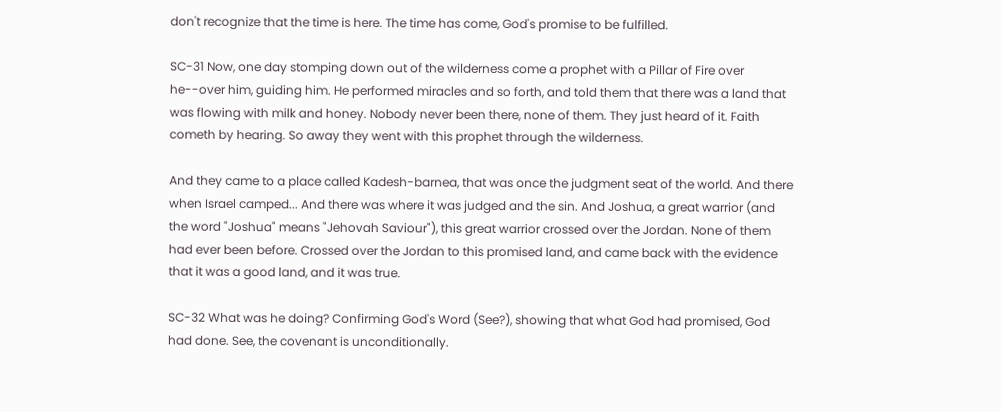don't recognize that the time is here. The time has come, God's promise to be fulfilled.

SC-31 Now, one day stomping down out of the wilderness come a prophet with a Pillar of Fire over he--over him, guiding him. He performed miracles and so forth, and told them that there was a land that was flowing with milk and honey. Nobody never been there, none of them. They just heard of it. Faith cometh by hearing. So away they went with this prophet through the wilderness.

And they came to a place called Kadesh-barnea, that was once the judgment seat of the world. And there when Israel camped... And there was where it was judged and the sin. And Joshua, a great warrior (and the word "Joshua" means "Jehovah Saviour"), this great warrior crossed over the Jordan. None of them had ever been before. Crossed over the Jordan to this promised land, and came back with the evidence that it was a good land, and it was true.

SC-32 What was he doing? Confirming God's Word (See?), showing that what God had promised, God had done. See, the covenant is unconditionally.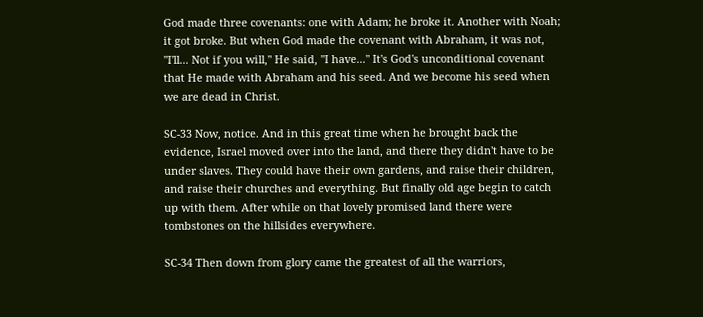God made three covenants: one with Adam; he broke it. Another with Noah; it got broke. But when God made the covenant with Abraham, it was not, "I'll... Not if you will," He said, "I have..." It's God's unconditional covenant that He made with Abraham and his seed. And we become his seed when we are dead in Christ.

SC-33 Now, notice. And in this great time when he brought back the evidence, Israel moved over into the land, and there they didn't have to be under slaves. They could have their own gardens, and raise their children, and raise their churches and everything. But finally old age begin to catch up with them. After while on that lovely promised land there were tombstones on the hillsides everywhere.

SC-34 Then down from glory came the greatest of all the warriors,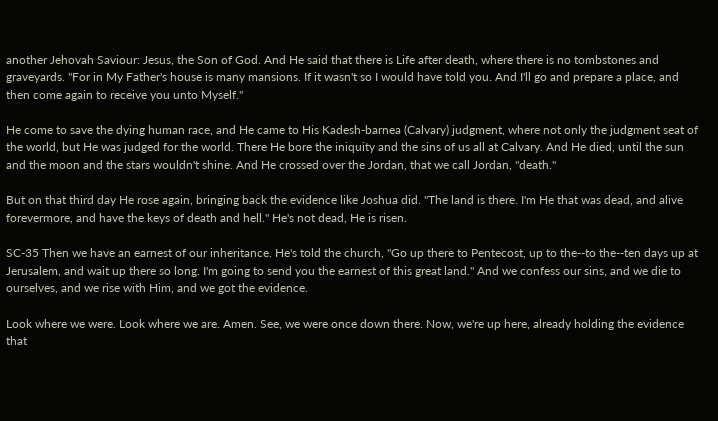another Jehovah Saviour: Jesus, the Son of God. And He said that there is Life after death, where there is no tombstones and graveyards. "For in My Father's house is many mansions. If it wasn't so I would have told you. And I'll go and prepare a place, and then come again to receive you unto Myself."

He come to save the dying human race, and He came to His Kadesh-barnea (Calvary) judgment, where not only the judgment seat of the world, but He was judged for the world. There He bore the iniquity and the sins of us all at Calvary. And He died, until the sun and the moon and the stars wouldn't shine. And He crossed over the Jordan, that we call Jordan, "death."

But on that third day He rose again, bringing back the evidence like Joshua did. "The land is there. I'm He that was dead, and alive forevermore, and have the keys of death and hell." He's not dead, He is risen.

SC-35 Then we have an earnest of our inheritance. He's told the church, "Go up there to Pentecost, up to the--to the--ten days up at Jerusalem, and wait up there so long. I'm going to send you the earnest of this great land." And we confess our sins, and we die to ourselves, and we rise with Him, and we got the evidence.

Look where we were. Look where we are. Amen. See, we were once down there. Now, we're up here, already holding the evidence that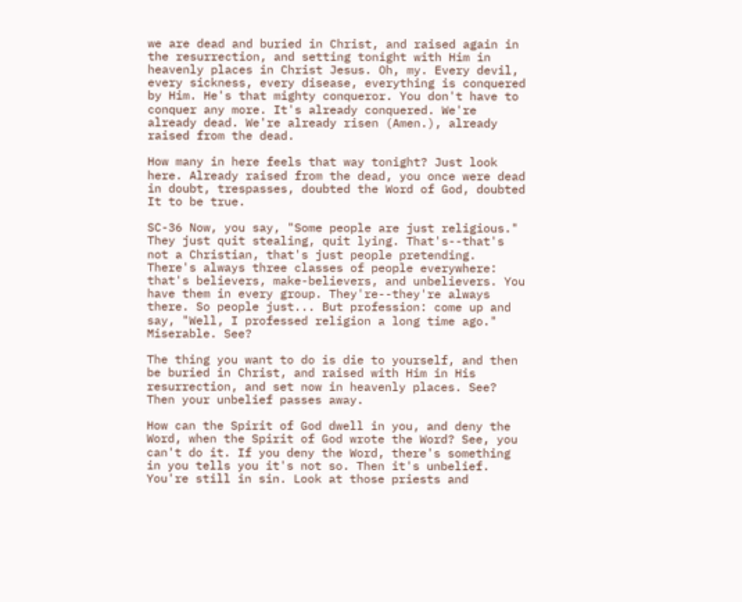we are dead and buried in Christ, and raised again in the resurrection, and setting tonight with Him in heavenly places in Christ Jesus. Oh, my. Every devil, every sickness, every disease, everything is conquered by Him. He's that mighty conqueror. You don't have to conquer any more. It's already conquered. We're already dead. We're already risen (Amen.), already raised from the dead.

How many in here feels that way tonight? Just look here. Already raised from the dead, you once were dead in doubt, trespasses, doubted the Word of God, doubted It to be true.

SC-36 Now, you say, "Some people are just religious." They just quit stealing, quit lying. That's--that's not a Christian, that's just people pretending. There's always three classes of people everywhere: that's believers, make-believers, and unbelievers. You have them in every group. They're--they're always there. So people just... But profession: come up and say, "Well, I professed religion a long time ago." Miserable. See?

The thing you want to do is die to yourself, and then be buried in Christ, and raised with Him in His resurrection, and set now in heavenly places. See? Then your unbelief passes away.

How can the Spirit of God dwell in you, and deny the Word, when the Spirit of God wrote the Word? See, you can't do it. If you deny the Word, there's something in you tells you it's not so. Then it's unbelief. You're still in sin. Look at those priests and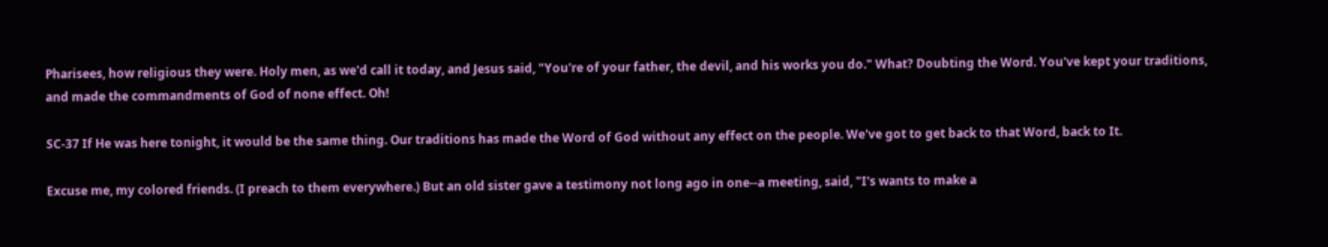Pharisees, how religious they were. Holy men, as we'd call it today, and Jesus said, "You're of your father, the devil, and his works you do." What? Doubting the Word. You've kept your traditions, and made the commandments of God of none effect. Oh!

SC-37 If He was here tonight, it would be the same thing. Our traditions has made the Word of God without any effect on the people. We've got to get back to that Word, back to It.

Excuse me, my colored friends. (I preach to them everywhere.) But an old sister gave a testimony not long ago in one--a meeting, said, "I's wants to make a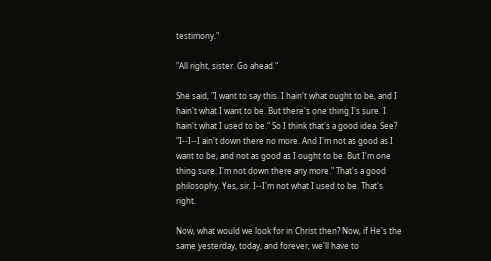testimony."

"All right, sister. Go ahead."

She said, "I want to say this. I hain't what ought to be, and I hain't what I want to be. But there's one thing I's sure. I hain't what I used to be." So I think that's a good idea. See? "I--I--I ain't down there no more. And I'm not as good as I want to be, and not as good as I ought to be. But I'm one thing sure: I'm not down there any more." That's a good philosophy. Yes, sir. I--I'm not what I used to be. That's right.

Now, what would we look for in Christ then? Now, if He's the same yesterday, today, and forever, we'll have to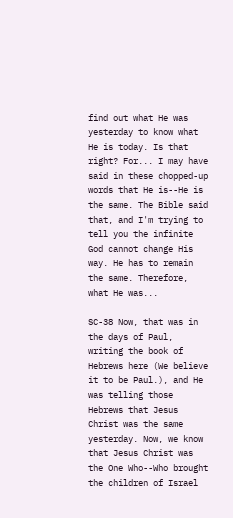find out what He was yesterday to know what He is today. Is that right? For... I may have said in these chopped-up words that He is--He is the same. The Bible said that, and I'm trying to tell you the infinite God cannot change His way. He has to remain the same. Therefore, what He was...

SC-38 Now, that was in the days of Paul, writing the book of Hebrews here (We believe it to be Paul.), and He was telling those Hebrews that Jesus Christ was the same yesterday. Now, we know that Jesus Christ was the One Who--Who brought the children of Israel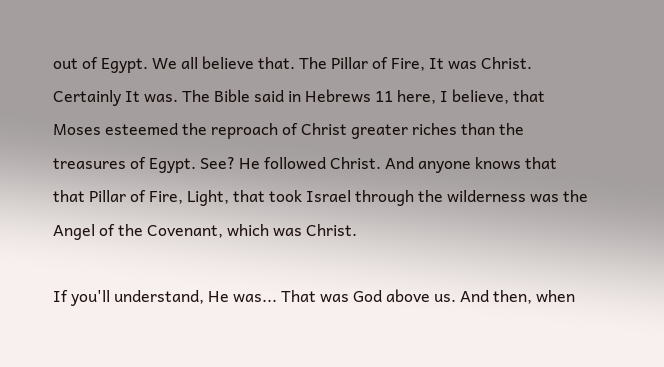out of Egypt. We all believe that. The Pillar of Fire, It was Christ. Certainly It was. The Bible said in Hebrews 11 here, I believe, that Moses esteemed the reproach of Christ greater riches than the treasures of Egypt. See? He followed Christ. And anyone knows that that Pillar of Fire, Light, that took Israel through the wilderness was the Angel of the Covenant, which was Christ.

If you'll understand, He was... That was God above us. And then, when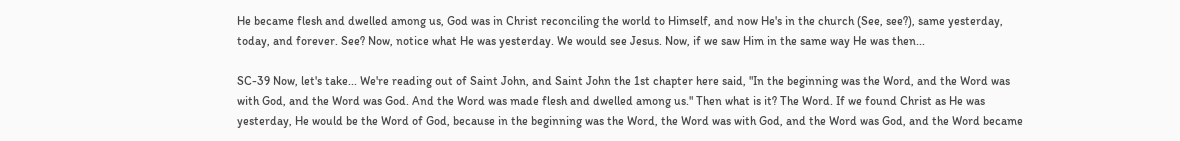He became flesh and dwelled among us, God was in Christ reconciling the world to Himself, and now He's in the church (See, see?), same yesterday, today, and forever. See? Now, notice what He was yesterday. We would see Jesus. Now, if we saw Him in the same way He was then...

SC-39 Now, let's take... We're reading out of Saint John, and Saint John the 1st chapter here said, "In the beginning was the Word, and the Word was with God, and the Word was God. And the Word was made flesh and dwelled among us." Then what is it? The Word. If we found Christ as He was yesterday, He would be the Word of God, because in the beginning was the Word, the Word was with God, and the Word was God, and the Word became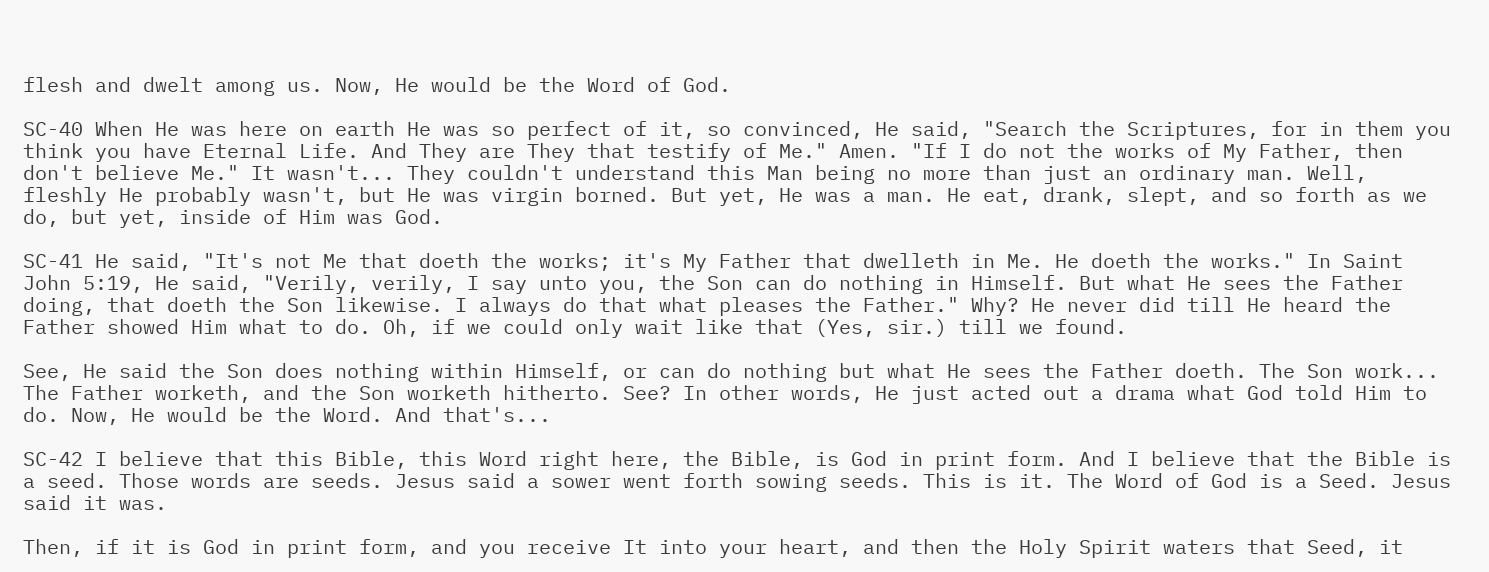flesh and dwelt among us. Now, He would be the Word of God.

SC-40 When He was here on earth He was so perfect of it, so convinced, He said, "Search the Scriptures, for in them you think you have Eternal Life. And They are They that testify of Me." Amen. "If I do not the works of My Father, then don't believe Me." It wasn't... They couldn't understand this Man being no more than just an ordinary man. Well, fleshly He probably wasn't, but He was virgin borned. But yet, He was a man. He eat, drank, slept, and so forth as we do, but yet, inside of Him was God.

SC-41 He said, "It's not Me that doeth the works; it's My Father that dwelleth in Me. He doeth the works." In Saint John 5:19, He said, "Verily, verily, I say unto you, the Son can do nothing in Himself. But what He sees the Father doing, that doeth the Son likewise. I always do that what pleases the Father." Why? He never did till He heard the Father showed Him what to do. Oh, if we could only wait like that (Yes, sir.) till we found.

See, He said the Son does nothing within Himself, or can do nothing but what He sees the Father doeth. The Son work... The Father worketh, and the Son worketh hitherto. See? In other words, He just acted out a drama what God told Him to do. Now, He would be the Word. And that's...

SC-42 I believe that this Bible, this Word right here, the Bible, is God in print form. And I believe that the Bible is a seed. Those words are seeds. Jesus said a sower went forth sowing seeds. This is it. The Word of God is a Seed. Jesus said it was.

Then, if it is God in print form, and you receive It into your heart, and then the Holy Spirit waters that Seed, it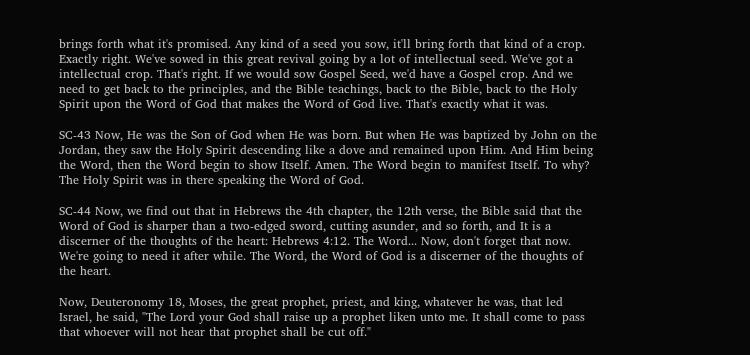brings forth what it's promised. Any kind of a seed you sow, it'll bring forth that kind of a crop. Exactly right. We've sowed in this great revival going by a lot of intellectual seed. We've got a intellectual crop. That's right. If we would sow Gospel Seed, we'd have a Gospel crop. And we need to get back to the principles, and the Bible teachings, back to the Bible, back to the Holy Spirit upon the Word of God that makes the Word of God live. That's exactly what it was.

SC-43 Now, He was the Son of God when He was born. But when He was baptized by John on the Jordan, they saw the Holy Spirit descending like a dove and remained upon Him. And Him being the Word, then the Word begin to show Itself. Amen. The Word begin to manifest Itself. To why? The Holy Spirit was in there speaking the Word of God.

SC-44 Now, we find out that in Hebrews the 4th chapter, the 12th verse, the Bible said that the Word of God is sharper than a two-edged sword, cutting asunder, and so forth, and It is a discerner of the thoughts of the heart: Hebrews 4:12. The Word... Now, don't forget that now. We're going to need it after while. The Word, the Word of God is a discerner of the thoughts of the heart.

Now, Deuteronomy 18, Moses, the great prophet, priest, and king, whatever he was, that led Israel, he said, "The Lord your God shall raise up a prophet liken unto me. It shall come to pass that whoever will not hear that prophet shall be cut off."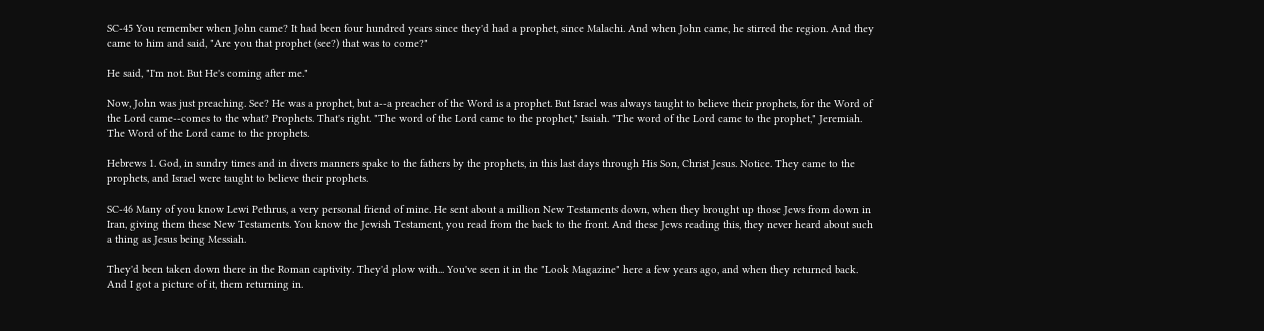SC-45 You remember when John came? It had been four hundred years since they'd had a prophet, since Malachi. And when John came, he stirred the region. And they came to him and said, "Are you that prophet (see?) that was to come?"

He said, "I'm not. But He's coming after me."

Now, John was just preaching. See? He was a prophet, but a--a preacher of the Word is a prophet. But Israel was always taught to believe their prophets, for the Word of the Lord came--comes to the what? Prophets. That's right. "The word of the Lord came to the prophet," Isaiah. "The word of the Lord came to the prophet," Jeremiah. The Word of the Lord came to the prophets.

Hebrews 1. God, in sundry times and in divers manners spake to the fathers by the prophets, in this last days through His Son, Christ Jesus. Notice. They came to the prophets, and Israel were taught to believe their prophets.

SC-46 Many of you know Lewi Pethrus, a very personal friend of mine. He sent about a million New Testaments down, when they brought up those Jews from down in Iran, giving them these New Testaments. You know the Jewish Testament, you read from the back to the front. And these Jews reading this, they never heard about such a thing as Jesus being Messiah.

They'd been taken down there in the Roman captivity. They'd plow with... You've seen it in the "Look Magazine" here a few years ago, and when they returned back. And I got a picture of it, them returning in.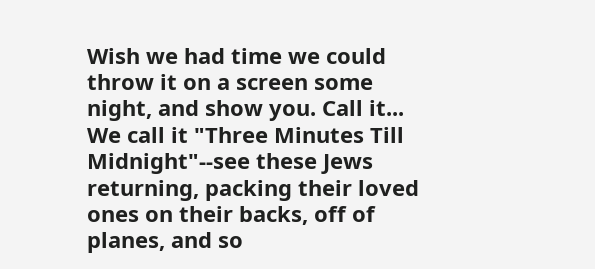Wish we had time we could throw it on a screen some night, and show you. Call it... We call it "Three Minutes Till Midnight"--see these Jews returning, packing their loved ones on their backs, off of planes, and so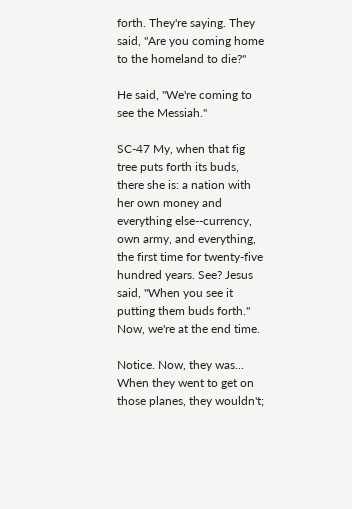forth. They're saying. They said, "Are you coming home to the homeland to die?"

He said, "We're coming to see the Messiah."

SC-47 My, when that fig tree puts forth its buds, there she is: a nation with her own money and everything else--currency, own army, and everything, the first time for twenty-five hundred years. See? Jesus said, "When you see it putting them buds forth." Now, we're at the end time.

Notice. Now, they was... When they went to get on those planes, they wouldn't;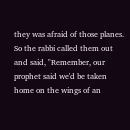they was afraid of those planes. So the rabbi called them out and said, "Remember, our prophet said we'd be taken home on the wings of an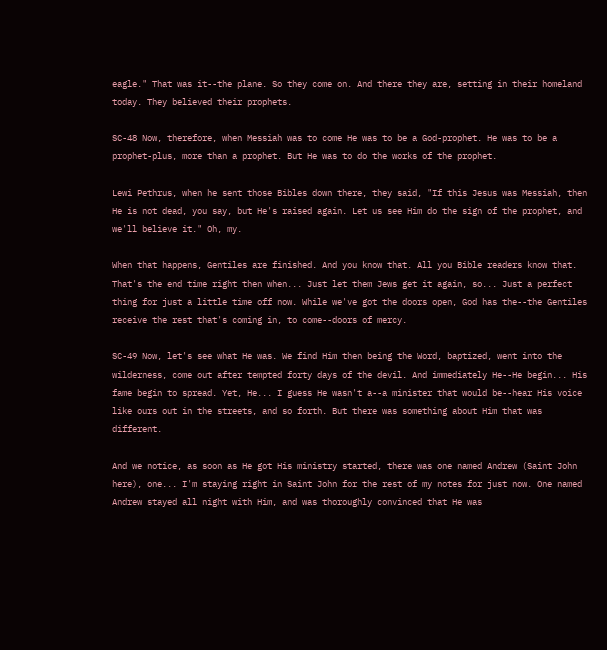eagle." That was it--the plane. So they come on. And there they are, setting in their homeland today. They believed their prophets.

SC-48 Now, therefore, when Messiah was to come He was to be a God-prophet. He was to be a prophet-plus, more than a prophet. But He was to do the works of the prophet.

Lewi Pethrus, when he sent those Bibles down there, they said, "If this Jesus was Messiah, then He is not dead, you say, but He's raised again. Let us see Him do the sign of the prophet, and we'll believe it." Oh, my.

When that happens, Gentiles are finished. And you know that. All you Bible readers know that. That's the end time right then when... Just let them Jews get it again, so... Just a perfect thing for just a little time off now. While we've got the doors open, God has the--the Gentiles receive the rest that's coming in, to come--doors of mercy.

SC-49 Now, let's see what He was. We find Him then being the Word, baptized, went into the wilderness, come out after tempted forty days of the devil. And immediately He--He begin... His fame begin to spread. Yet, He... I guess He wasn't a--a minister that would be--hear His voice like ours out in the streets, and so forth. But there was something about Him that was different.

And we notice, as soon as He got His ministry started, there was one named Andrew (Saint John here), one... I'm staying right in Saint John for the rest of my notes for just now. One named Andrew stayed all night with Him, and was thoroughly convinced that He was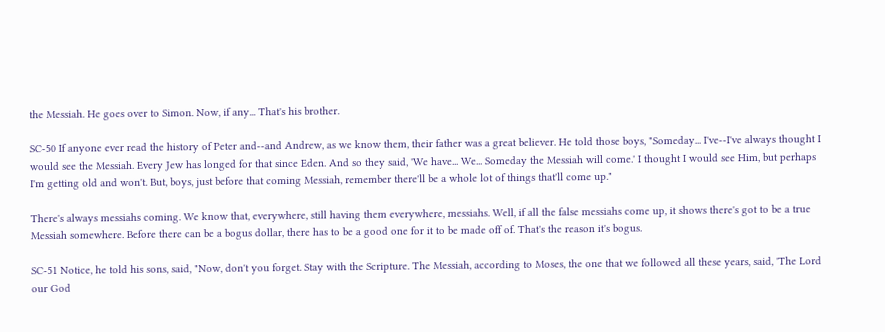the Messiah. He goes over to Simon. Now, if any... That's his brother.

SC-50 If anyone ever read the history of Peter and--and Andrew, as we know them, their father was a great believer. He told those boys, "Someday... I've--I've always thought I would see the Messiah. Every Jew has longed for that since Eden. And so they said, 'We have... We... Someday the Messiah will come.' I thought I would see Him, but perhaps I'm getting old and won't. But, boys, just before that coming Messiah, remember there'll be a whole lot of things that'll come up."

There's always messiahs coming. We know that, everywhere, still having them everywhere, messiahs. Well, if all the false messiahs come up, it shows there's got to be a true Messiah somewhere. Before there can be a bogus dollar, there has to be a good one for it to be made off of. That's the reason it's bogus.

SC-51 Notice, he told his sons, said, "Now, don't you forget. Stay with the Scripture. The Messiah, according to Moses, the one that we followed all these years, said, 'The Lord our God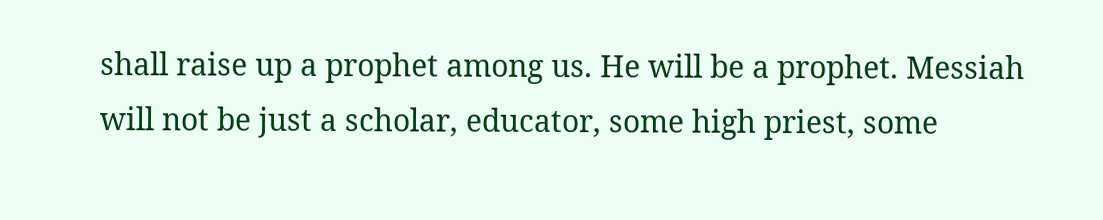shall raise up a prophet among us. He will be a prophet. Messiah will not be just a scholar, educator, some high priest, some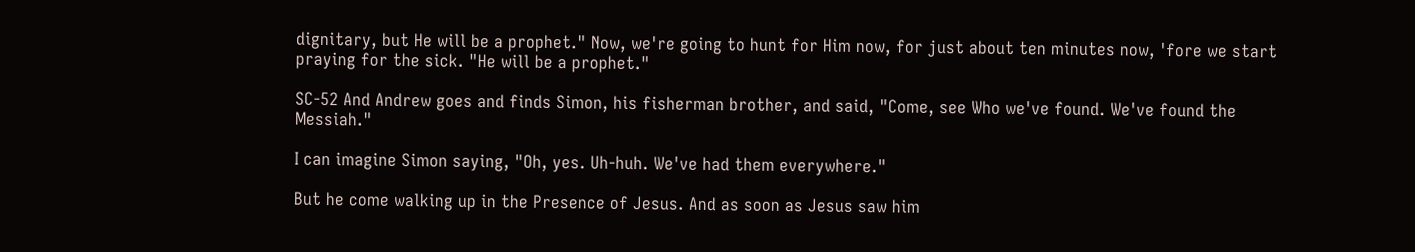dignitary, but He will be a prophet." Now, we're going to hunt for Him now, for just about ten minutes now, 'fore we start praying for the sick. "He will be a prophet."

SC-52 And Andrew goes and finds Simon, his fisherman brother, and said, "Come, see Who we've found. We've found the Messiah."

I can imagine Simon saying, "Oh, yes. Uh-huh. We've had them everywhere."

But he come walking up in the Presence of Jesus. And as soon as Jesus saw him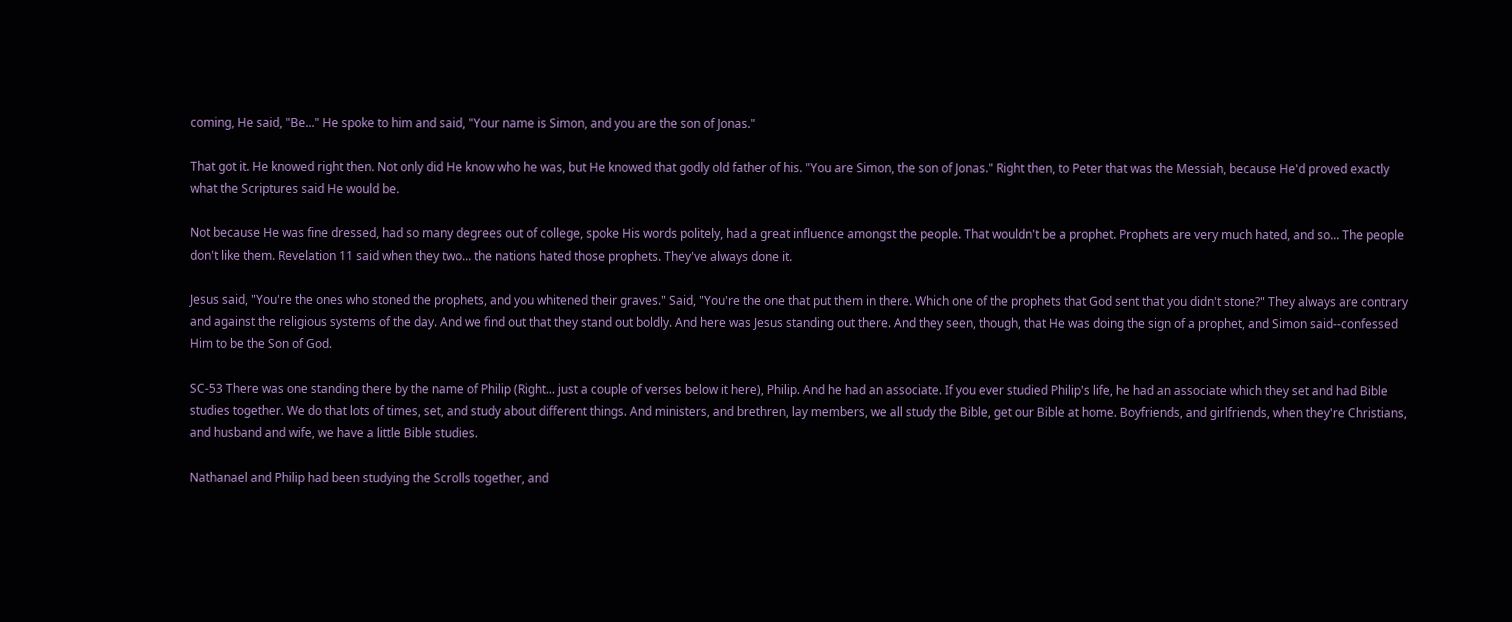coming, He said, "Be..." He spoke to him and said, "Your name is Simon, and you are the son of Jonas."

That got it. He knowed right then. Not only did He know who he was, but He knowed that godly old father of his. "You are Simon, the son of Jonas." Right then, to Peter that was the Messiah, because He'd proved exactly what the Scriptures said He would be.

Not because He was fine dressed, had so many degrees out of college, spoke His words politely, had a great influence amongst the people. That wouldn't be a prophet. Prophets are very much hated, and so... The people don't like them. Revelation 11 said when they two... the nations hated those prophets. They've always done it.

Jesus said, "You're the ones who stoned the prophets, and you whitened their graves." Said, "You're the one that put them in there. Which one of the prophets that God sent that you didn't stone?" They always are contrary and against the religious systems of the day. And we find out that they stand out boldly. And here was Jesus standing out there. And they seen, though, that He was doing the sign of a prophet, and Simon said--confessed Him to be the Son of God.

SC-53 There was one standing there by the name of Philip (Right... just a couple of verses below it here), Philip. And he had an associate. If you ever studied Philip's life, he had an associate which they set and had Bible studies together. We do that lots of times, set, and study about different things. And ministers, and brethren, lay members, we all study the Bible, get our Bible at home. Boyfriends, and girlfriends, when they're Christians, and husband and wife, we have a little Bible studies.

Nathanael and Philip had been studying the Scrolls together, and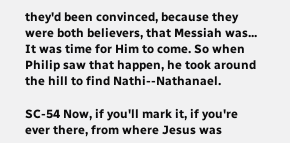they'd been convinced, because they were both believers, that Messiah was... It was time for Him to come. So when Philip saw that happen, he took around the hill to find Nathi--Nathanael.

SC-54 Now, if you'll mark it, if you're ever there, from where Jesus was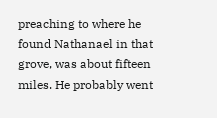preaching to where he found Nathanael in that grove, was about fifteen miles. He probably went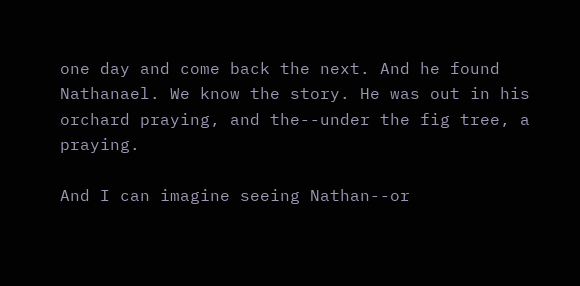one day and come back the next. And he found Nathanael. We know the story. He was out in his orchard praying, and the--under the fig tree, a praying.

And I can imagine seeing Nathan--or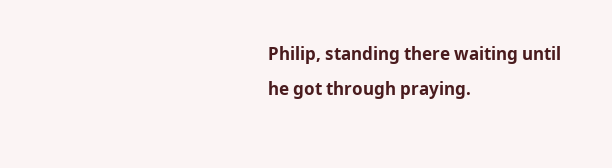Philip, standing there waiting until he got through praying.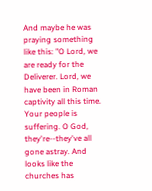And maybe he was praying something like this: "O Lord, we are ready for the Deliverer. Lord, we have been in Roman captivity all this time. Your people is suffering. O God, they're--they've all gone astray. And looks like the churches has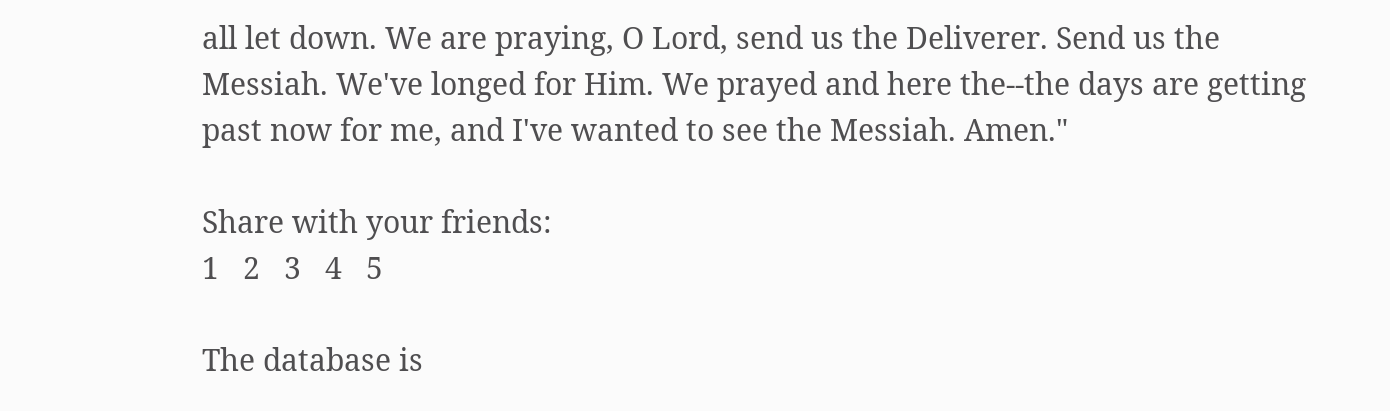all let down. We are praying, O Lord, send us the Deliverer. Send us the Messiah. We've longed for Him. We prayed and here the--the days are getting past now for me, and I've wanted to see the Messiah. Amen."

Share with your friends:
1   2   3   4   5

The database is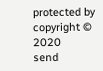protected by copyright © 2020
send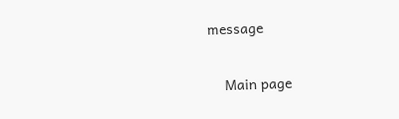message

    Main page